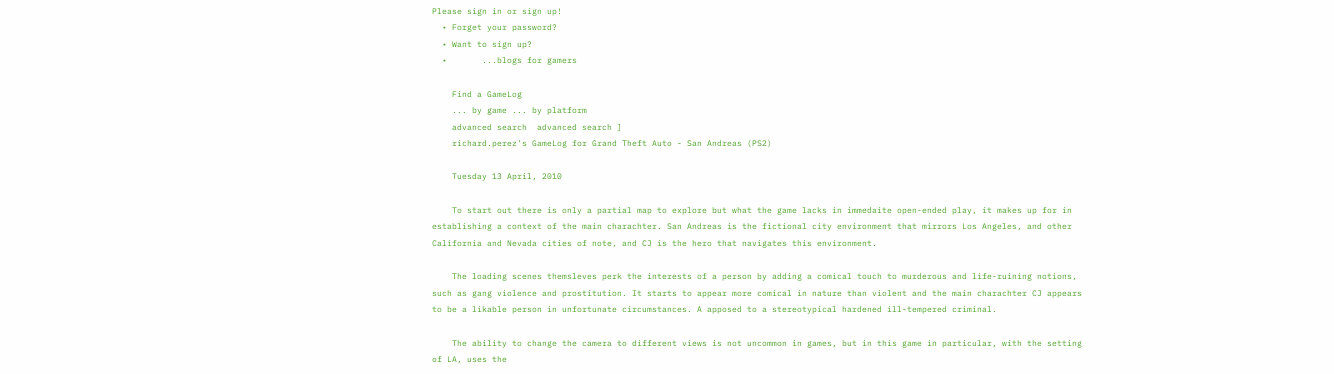Please sign in or sign up!
  • Forget your password?
  • Want to sign up?
  •       ...blogs for gamers

    Find a GameLog
    ... by game ... by platform
    advanced search  advanced search ]
    richard.perez's GameLog for Grand Theft Auto - San Andreas (PS2)

    Tuesday 13 April, 2010

    To start out there is only a partial map to explore but what the game lacks in immedaite open-ended play, it makes up for in establishing a context of the main charachter. San Andreas is the fictional city environment that mirrors Los Angeles, and other California and Nevada cities of note, and CJ is the hero that navigates this environment.

    The loading scenes themsleves perk the interests of a person by adding a comical touch to murderous and life-ruining notions, such as gang violence and prostitution. It starts to appear more comical in nature than violent and the main charachter CJ appears to be a likable person in unfortunate circumstances. A apposed to a stereotypical hardened ill-tempered criminal.

    The ability to change the camera to different views is not uncommon in games, but in this game in particular, with the setting of LA, uses the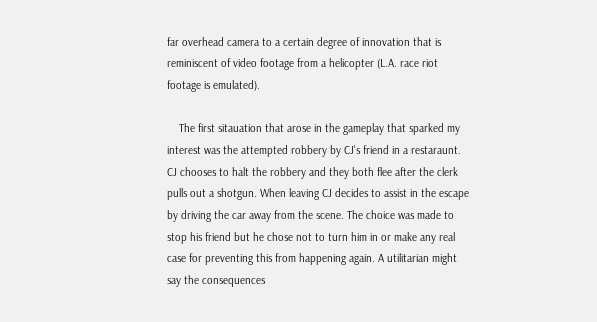far overhead camera to a certain degree of innovation that is reminiscent of video footage from a helicopter (L.A. race riot footage is emulated).

    The first sitauation that arose in the gameplay that sparked my interest was the attempted robbery by CJ's friend in a restaraunt. CJ chooses to halt the robbery and they both flee after the clerk pulls out a shotgun. When leaving CJ decides to assist in the escape by driving the car away from the scene. The choice was made to stop his friend but he chose not to turn him in or make any real case for preventing this from happening again. A utilitarian might say the consequences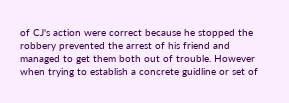of CJ's action were correct because he stopped the robbery prevented the arrest of his friend and managed to get them both out of trouble. However when trying to establish a concrete guidline or set of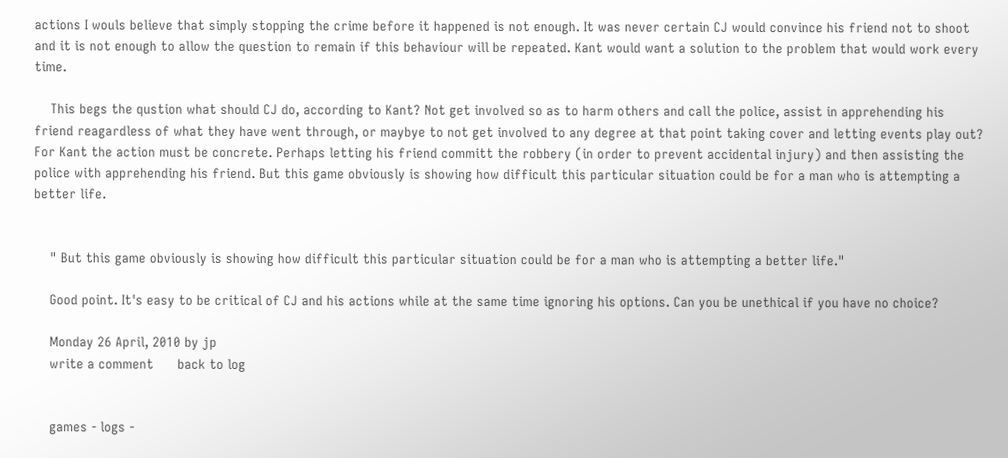actions I wouls believe that simply stopping the crime before it happened is not enough. It was never certain CJ would convince his friend not to shoot and it is not enough to allow the question to remain if this behaviour will be repeated. Kant would want a solution to the problem that would work every time.

    This begs the qustion what should CJ do, according to Kant? Not get involved so as to harm others and call the police, assist in apprehending his friend reagardless of what they have went through, or maybye to not get involved to any degree at that point taking cover and letting events play out? For Kant the action must be concrete. Perhaps letting his friend committ the robbery (in order to prevent accidental injury) and then assisting the police with apprehending his friend. But this game obviously is showing how difficult this particular situation could be for a man who is attempting a better life.


    " But this game obviously is showing how difficult this particular situation could be for a man who is attempting a better life."

    Good point. It's easy to be critical of CJ and his actions while at the same time ignoring his options. Can you be unethical if you have no choice?

    Monday 26 April, 2010 by jp
    write a comment      back to log


    games - logs -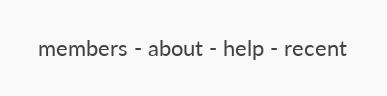members - about - help - recent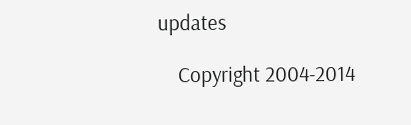updates

    Copyright 2004-2014